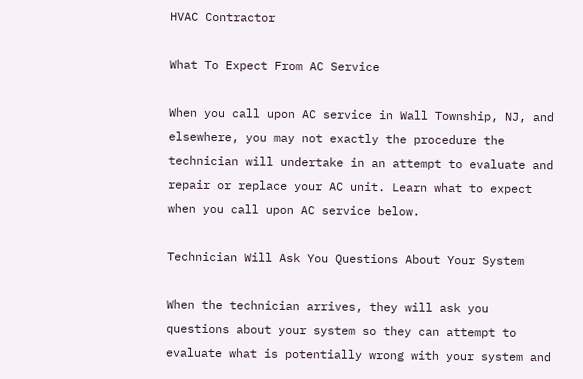HVAC Contractor

What To Expect From AC Service

When you call upon AC service in Wall Township, NJ, and elsewhere, you may not exactly the procedure the technician will undertake in an attempt to evaluate and repair or replace your AC unit. Learn what to expect when you call upon AC service below.

Technician Will Ask You Questions About Your System

When the technician arrives, they will ask you questions about your system so they can attempt to evaluate what is potentially wrong with your system and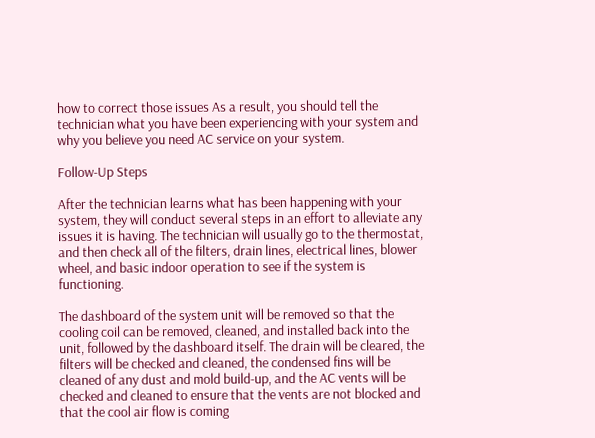how to correct those issues As a result, you should tell the technician what you have been experiencing with your system and why you believe you need AC service on your system.

Follow-Up Steps

After the technician learns what has been happening with your system, they will conduct several steps in an effort to alleviate any issues it is having. The technician will usually go to the thermostat, and then check all of the filters, drain lines, electrical lines, blower wheel, and basic indoor operation to see if the system is functioning.

The dashboard of the system unit will be removed so that the cooling coil can be removed, cleaned, and installed back into the unit, followed by the dashboard itself. The drain will be cleared, the filters will be checked and cleaned, the condensed fins will be cleaned of any dust and mold build-up, and the AC vents will be checked and cleaned to ensure that the vents are not blocked and that the cool air flow is coming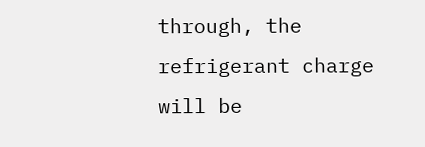through, the refrigerant charge will be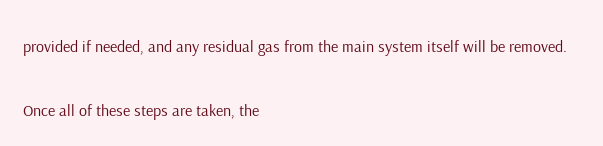provided if needed, and any residual gas from the main system itself will be removed.

Once all of these steps are taken, the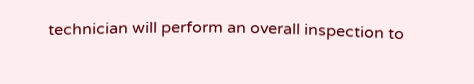technician will perform an overall inspection to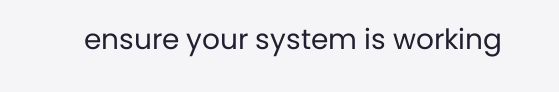ensure your system is working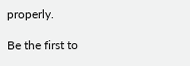properly.

Be the first to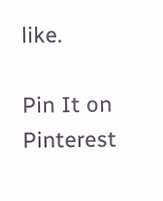like.

Pin It on Pinterest